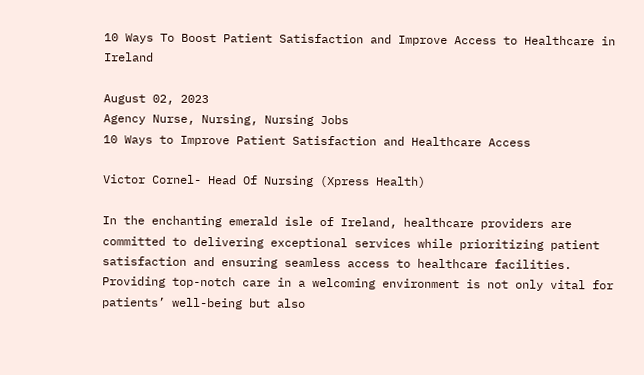10 Ways To Boost Patient Satisfaction and Improve Access to Healthcare in Ireland

August 02, 2023
Agency Nurse, Nursing, Nursing Jobs
10 Ways to Improve Patient Satisfaction and Healthcare Access

Victor Cornel- Head Of Nursing (Xpress Health)

In the enchanting emerald isle of Ireland, healthcare providers are committed to delivering exceptional services while prioritizing patient satisfaction and ensuring seamless access to healthcare facilities. Providing top-notch care in a welcoming environment is not only vital for patients’ well-being but also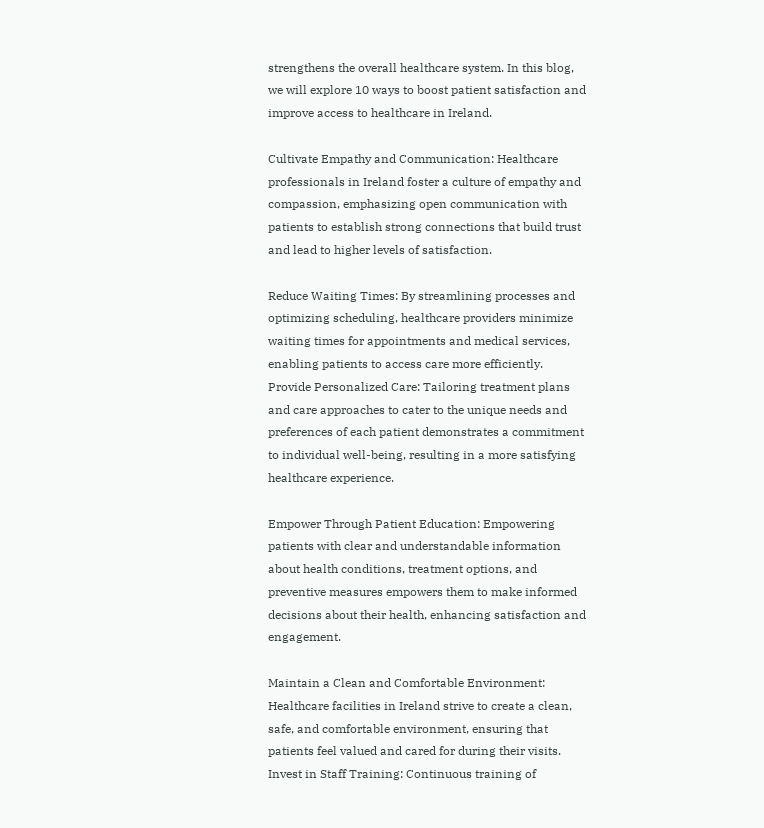strengthens the overall healthcare system. In this blog, we will explore 10 ways to boost patient satisfaction and improve access to healthcare in Ireland.

Cultivate Empathy and Communication: Healthcare professionals in Ireland foster a culture of empathy and compassion, emphasizing open communication with patients to establish strong connections that build trust and lead to higher levels of satisfaction.

Reduce Waiting Times: By streamlining processes and optimizing scheduling, healthcare providers minimize waiting times for appointments and medical services, enabling patients to access care more efficiently. Provide Personalized Care: Tailoring treatment plans and care approaches to cater to the unique needs and preferences of each patient demonstrates a commitment to individual well-being, resulting in a more satisfying healthcare experience.

Empower Through Patient Education: Empowering patients with clear and understandable information about health conditions, treatment options, and preventive measures empowers them to make informed decisions about their health, enhancing satisfaction and engagement.

Maintain a Clean and Comfortable Environment: Healthcare facilities in Ireland strive to create a clean, safe, and comfortable environment, ensuring that patients feel valued and cared for during their visits. Invest in Staff Training: Continuous training of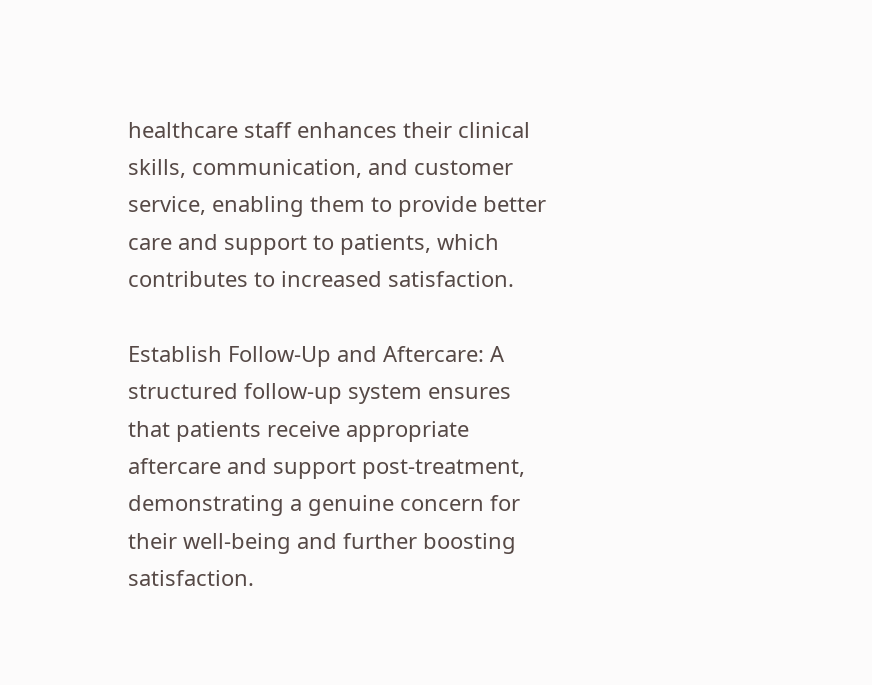healthcare staff enhances their clinical skills, communication, and customer service, enabling them to provide better care and support to patients, which contributes to increased satisfaction.

Establish Follow-Up and Aftercare: A structured follow-up system ensures that patients receive appropriate aftercare and support post-treatment, demonstrating a genuine concern for their well-being and further boosting satisfaction.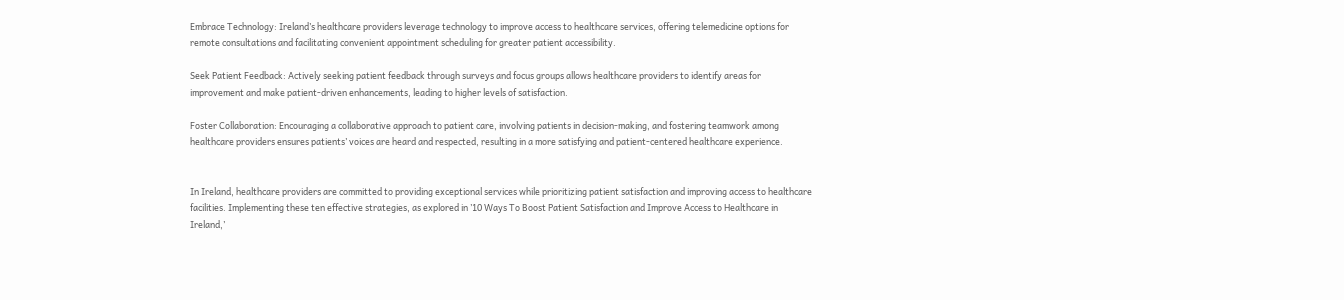Embrace Technology: Ireland’s healthcare providers leverage technology to improve access to healthcare services, offering telemedicine options for remote consultations and facilitating convenient appointment scheduling for greater patient accessibility.

Seek Patient Feedback: Actively seeking patient feedback through surveys and focus groups allows healthcare providers to identify areas for improvement and make patient-driven enhancements, leading to higher levels of satisfaction.

Foster Collaboration: Encouraging a collaborative approach to patient care, involving patients in decision-making, and fostering teamwork among healthcare providers ensures patients’ voices are heard and respected, resulting in a more satisfying and patient-centered healthcare experience.


In Ireland, healthcare providers are committed to providing exceptional services while prioritizing patient satisfaction and improving access to healthcare facilities. Implementing these ten effective strategies, as explored in ’10 Ways To Boost Patient Satisfaction and Improve Access to Healthcare in Ireland,’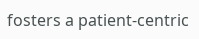fosters a patient-centric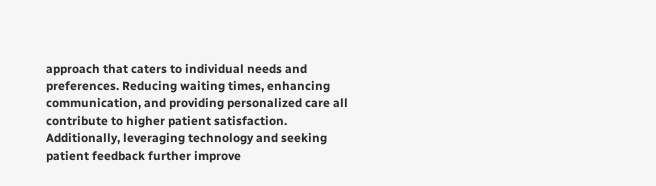approach that caters to individual needs and preferences. Reducing waiting times, enhancing communication, and providing personalized care all contribute to higher patient satisfaction. Additionally, leveraging technology and seeking patient feedback further improve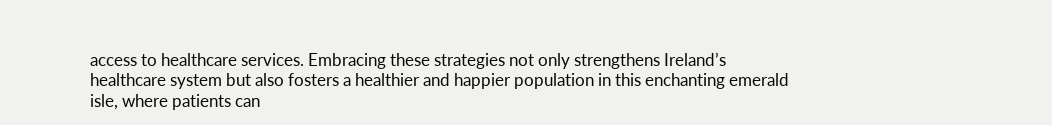access to healthcare services. Embracing these strategies not only strengthens Ireland’s healthcare system but also fosters a healthier and happier population in this enchanting emerald isle, where patients can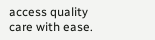access quality care with ease.